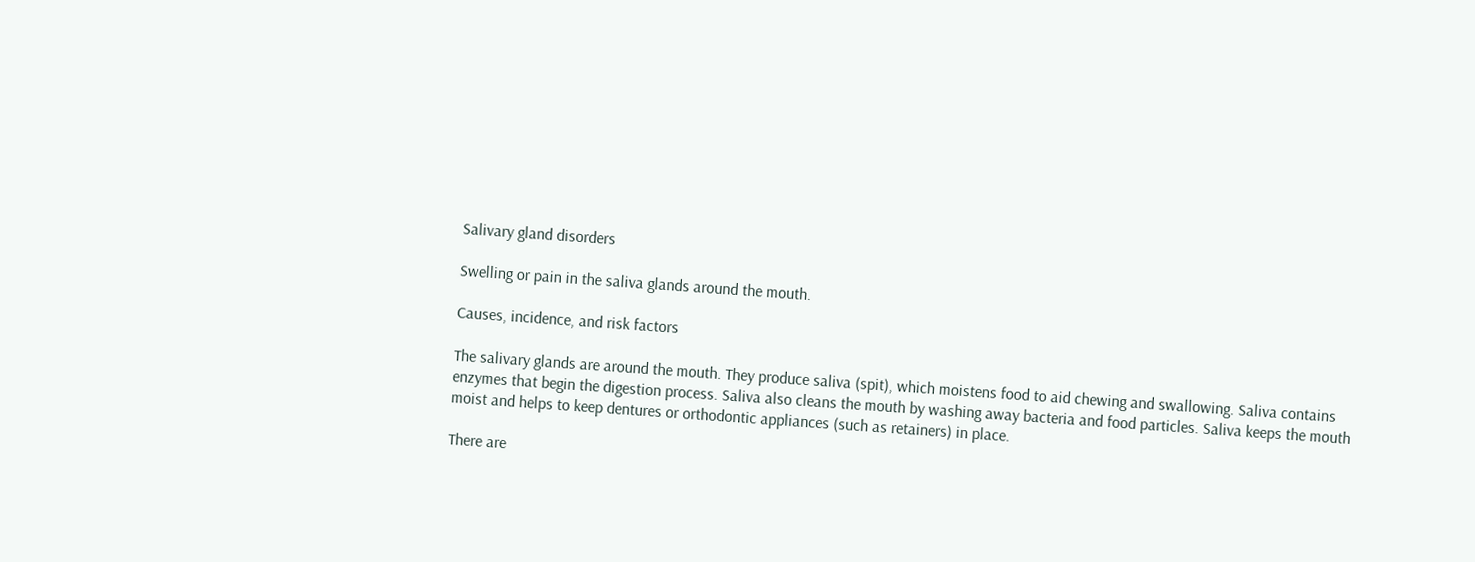Salivary gland disorders

Swelling or pain in the saliva glands around the mouth.

Causes, incidence, and risk factors

The salivary glands are around the mouth. They produce saliva (spit), which moistens food to aid chewing and swallowing. Saliva contains enzymes that begin the digestion process. Saliva also cleans the mouth by washing away bacteria and food particles. Saliva keeps the mouth moist and helps to keep dentures or orthodontic appliances (such as retainers) in place.

There are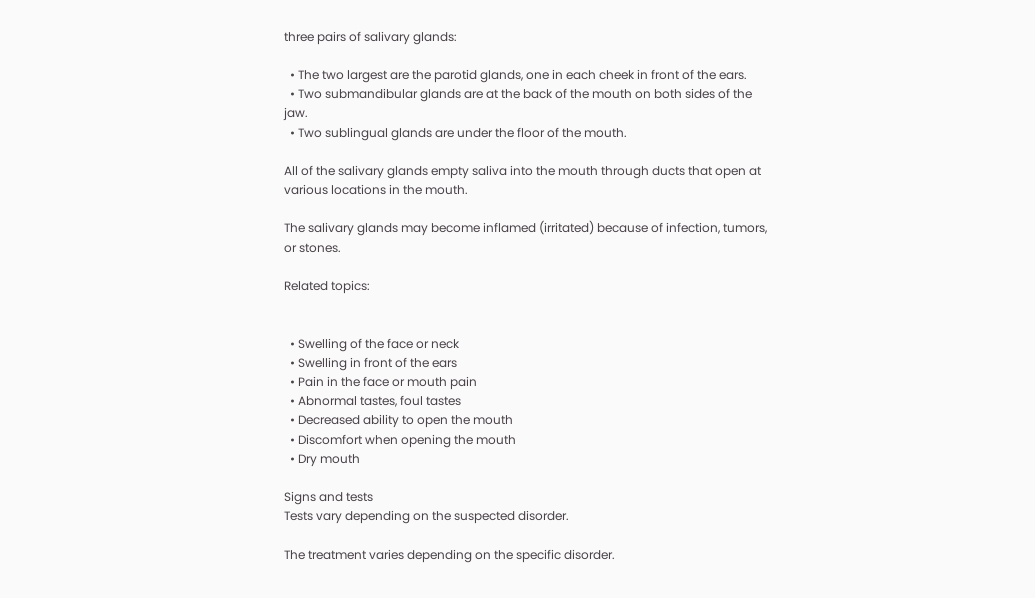three pairs of salivary glands:

  • The two largest are the parotid glands, one in each cheek in front of the ears.
  • Two submandibular glands are at the back of the mouth on both sides of the jaw.
  • Two sublingual glands are under the floor of the mouth.

All of the salivary glands empty saliva into the mouth through ducts that open at various locations in the mouth.

The salivary glands may become inflamed (irritated) because of infection, tumors, or stones.

Related topics:


  • Swelling of the face or neck
  • Swelling in front of the ears
  • Pain in the face or mouth pain
  • Abnormal tastes, foul tastes
  • Decreased ability to open the mouth
  • Discomfort when opening the mouth
  • Dry mouth

Signs and tests
Tests vary depending on the suspected disorder.

The treatment varies depending on the specific disorder.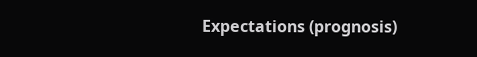Expectations (prognosis)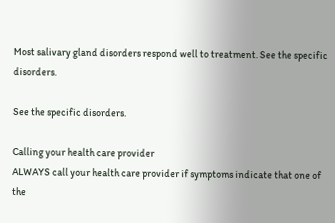Most salivary gland disorders respond well to treatment. See the specific disorders.

See the specific disorders.

Calling your health care provider
ALWAYS call your health care provider if symptoms indicate that one of the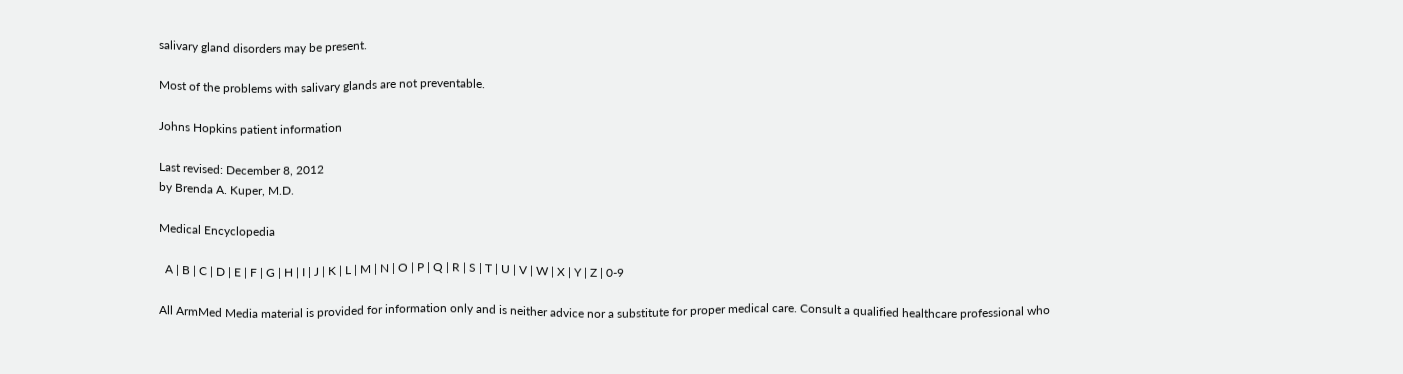salivary gland disorders may be present.

Most of the problems with salivary glands are not preventable.

Johns Hopkins patient information

Last revised: December 8, 2012
by Brenda A. Kuper, M.D.

Medical Encyclopedia

  A | B | C | D | E | F | G | H | I | J | K | L | M | N | O | P | Q | R | S | T | U | V | W | X | Y | Z | 0-9

All ArmMed Media material is provided for information only and is neither advice nor a substitute for proper medical care. Consult a qualified healthcare professional who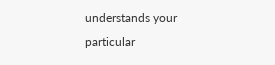understands your particular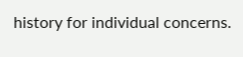history for individual concerns.